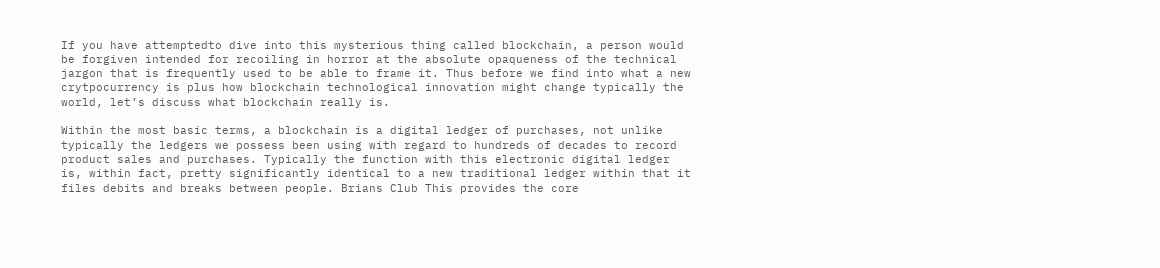If you have attemptedto dive into this mysterious thing called blockchain, a person would be forgiven intended for recoiling in horror at the absolute opaqueness of the technical jargon that is frequently used to be able to frame it. Thus before we find into what a new crytpocurrency is plus how blockchain technological innovation might change typically the world, let’s discuss what blockchain really is.

Within the most basic terms, a blockchain is a digital ledger of purchases, not unlike typically the ledgers we possess been using with regard to hundreds of decades to record product sales and purchases. Typically the function with this electronic digital ledger is, within fact, pretty significantly identical to a new traditional ledger within that it files debits and breaks between people. Brians Club This provides the core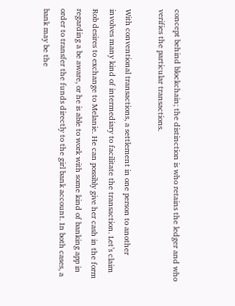concept behind blockchain; the distinction is who retains the ledger and who verifies the particular transactions.

With conventional transactions, a settlement in one person to another involves many kind of intermediary to facilitate the transaction. Let’s claim Rob desires to exchange to Melanie. He can possibly give her cash in the form regarding a be aware, or he is able to work with some kind of banking app in order to transfer the funds directly to the girl bank account. In both cases, a bank may be the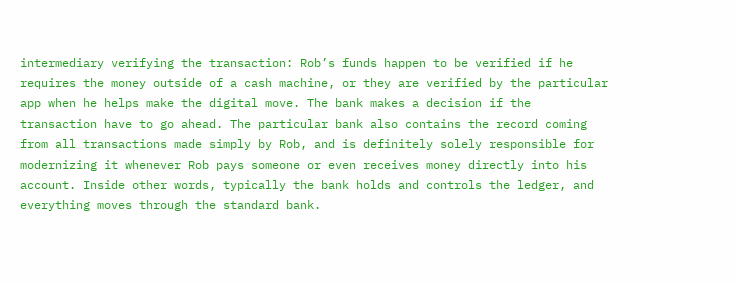intermediary verifying the transaction: Rob’s funds happen to be verified if he requires the money outside of a cash machine, or they are verified by the particular app when he helps make the digital move. The bank makes a decision if the transaction have to go ahead. The particular bank also contains the record coming from all transactions made simply by Rob, and is definitely solely responsible for modernizing it whenever Rob pays someone or even receives money directly into his account. Inside other words, typically the bank holds and controls the ledger, and everything moves through the standard bank.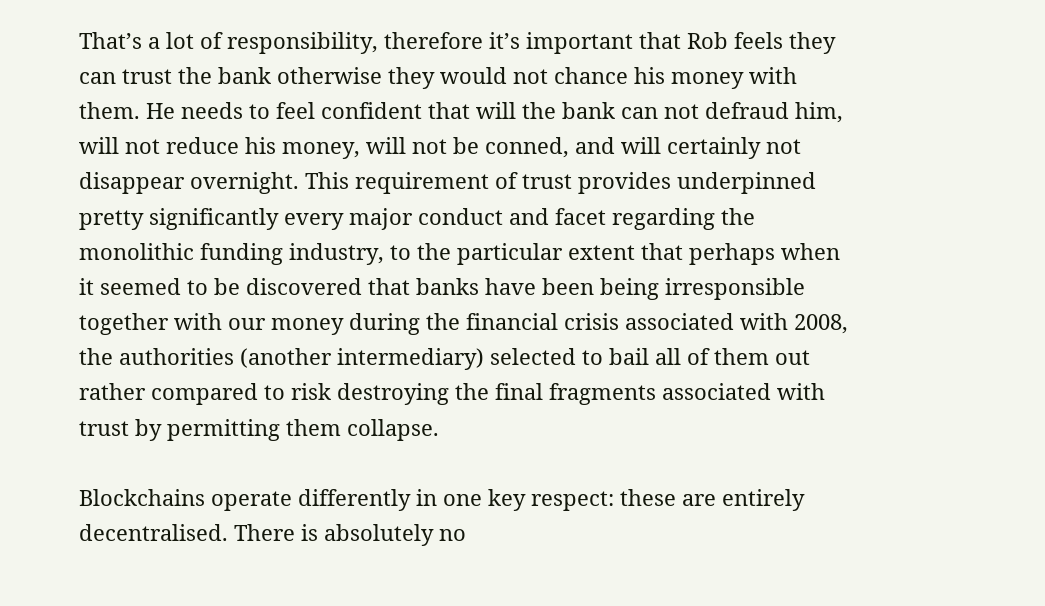That’s a lot of responsibility, therefore it’s important that Rob feels they can trust the bank otherwise they would not chance his money with them. He needs to feel confident that will the bank can not defraud him, will not reduce his money, will not be conned, and will certainly not disappear overnight. This requirement of trust provides underpinned pretty significantly every major conduct and facet regarding the monolithic funding industry, to the particular extent that perhaps when it seemed to be discovered that banks have been being irresponsible together with our money during the financial crisis associated with 2008, the authorities (another intermediary) selected to bail all of them out rather compared to risk destroying the final fragments associated with trust by permitting them collapse.

Blockchains operate differently in one key respect: these are entirely decentralised. There is absolutely no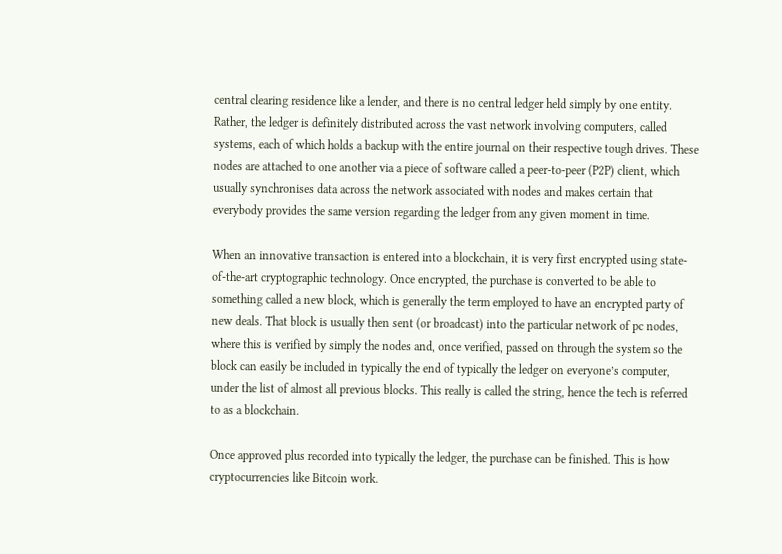central clearing residence like a lender, and there is no central ledger held simply by one entity. Rather, the ledger is definitely distributed across the vast network involving computers, called systems, each of which holds a backup with the entire journal on their respective tough drives. These nodes are attached to one another via a piece of software called a peer-to-peer (P2P) client, which usually synchronises data across the network associated with nodes and makes certain that everybody provides the same version regarding the ledger from any given moment in time.

When an innovative transaction is entered into a blockchain, it is very first encrypted using state-of-the-art cryptographic technology. Once encrypted, the purchase is converted to be able to something called a new block, which is generally the term employed to have an encrypted party of new deals. That block is usually then sent (or broadcast) into the particular network of pc nodes, where this is verified by simply the nodes and, once verified, passed on through the system so the block can easily be included in typically the end of typically the ledger on everyone’s computer, under the list of almost all previous blocks. This really is called the string, hence the tech is referred to as a blockchain.

Once approved plus recorded into typically the ledger, the purchase can be finished. This is how cryptocurrencies like Bitcoin work.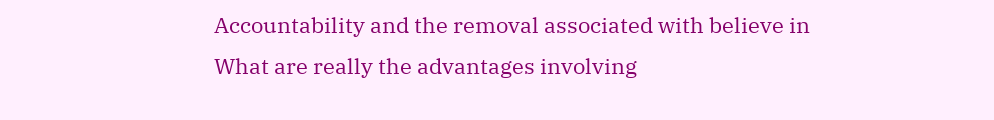Accountability and the removal associated with believe in
What are really the advantages involving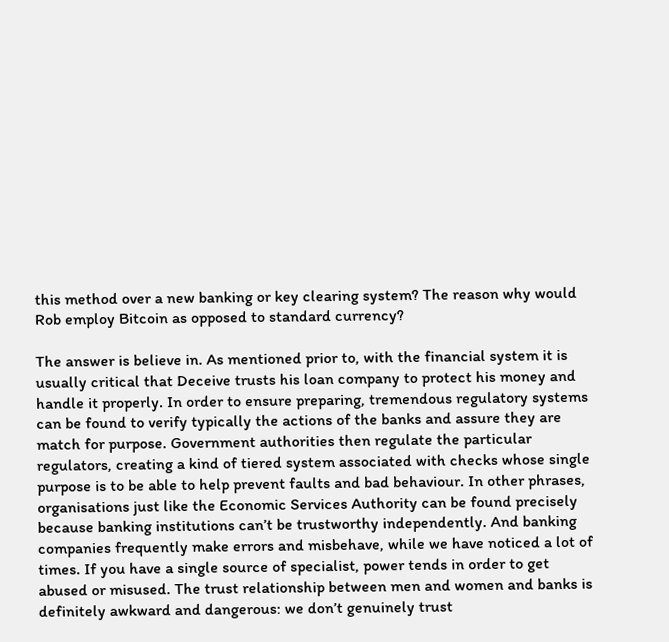this method over a new banking or key clearing system? The reason why would Rob employ Bitcoin as opposed to standard currency?

The answer is believe in. As mentioned prior to, with the financial system it is usually critical that Deceive trusts his loan company to protect his money and handle it properly. In order to ensure preparing, tremendous regulatory systems can be found to verify typically the actions of the banks and assure they are match for purpose. Government authorities then regulate the particular regulators, creating a kind of tiered system associated with checks whose single purpose is to be able to help prevent faults and bad behaviour. In other phrases, organisations just like the Economic Services Authority can be found precisely because banking institutions can’t be trustworthy independently. And banking companies frequently make errors and misbehave, while we have noticed a lot of times. If you have a single source of specialist, power tends in order to get abused or misused. The trust relationship between men and women and banks is definitely awkward and dangerous: we don’t genuinely trust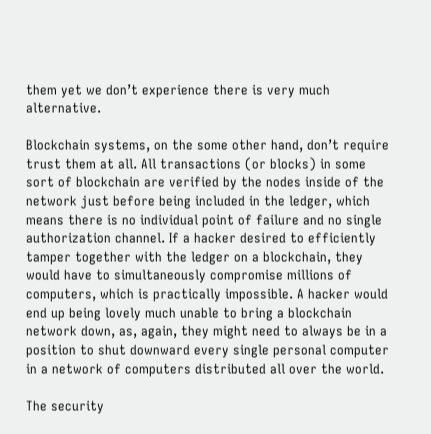them yet we don’t experience there is very much alternative.

Blockchain systems, on the some other hand, don’t require trust them at all. All transactions (or blocks) in some sort of blockchain are verified by the nodes inside of the network just before being included in the ledger, which means there is no individual point of failure and no single authorization channel. If a hacker desired to efficiently tamper together with the ledger on a blockchain, they would have to simultaneously compromise millions of computers, which is practically impossible. A hacker would end up being lovely much unable to bring a blockchain network down, as, again, they might need to always be in a position to shut downward every single personal computer in a network of computers distributed all over the world.

The security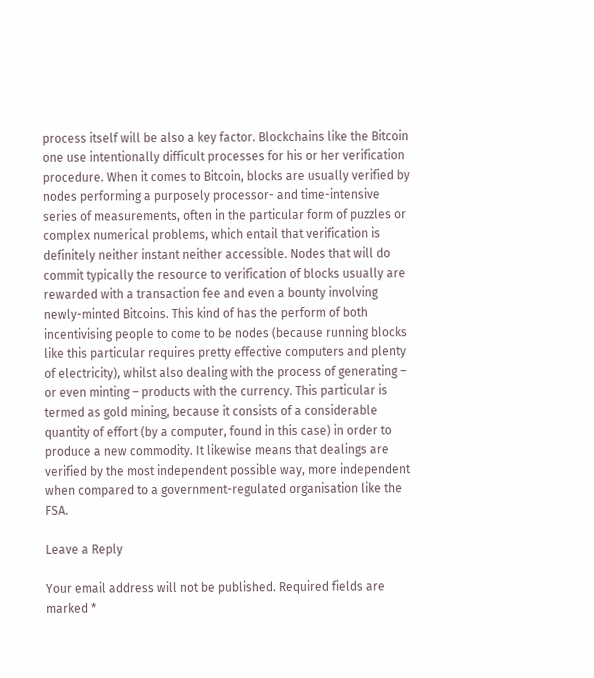process itself will be also a key factor. Blockchains like the Bitcoin one use intentionally difficult processes for his or her verification procedure. When it comes to Bitcoin, blocks are usually verified by nodes performing a purposely processor- and time-intensive series of measurements, often in the particular form of puzzles or complex numerical problems, which entail that verification is definitely neither instant neither accessible. Nodes that will do commit typically the resource to verification of blocks usually are rewarded with a transaction fee and even a bounty involving newly-minted Bitcoins. This kind of has the perform of both incentivising people to come to be nodes (because running blocks like this particular requires pretty effective computers and plenty of electricity), whilst also dealing with the process of generating – or even minting – products with the currency. This particular is termed as gold mining, because it consists of a considerable quantity of effort (by a computer, found in this case) in order to produce a new commodity. It likewise means that dealings are verified by the most independent possible way, more independent when compared to a government-regulated organisation like the FSA.

Leave a Reply

Your email address will not be published. Required fields are marked *